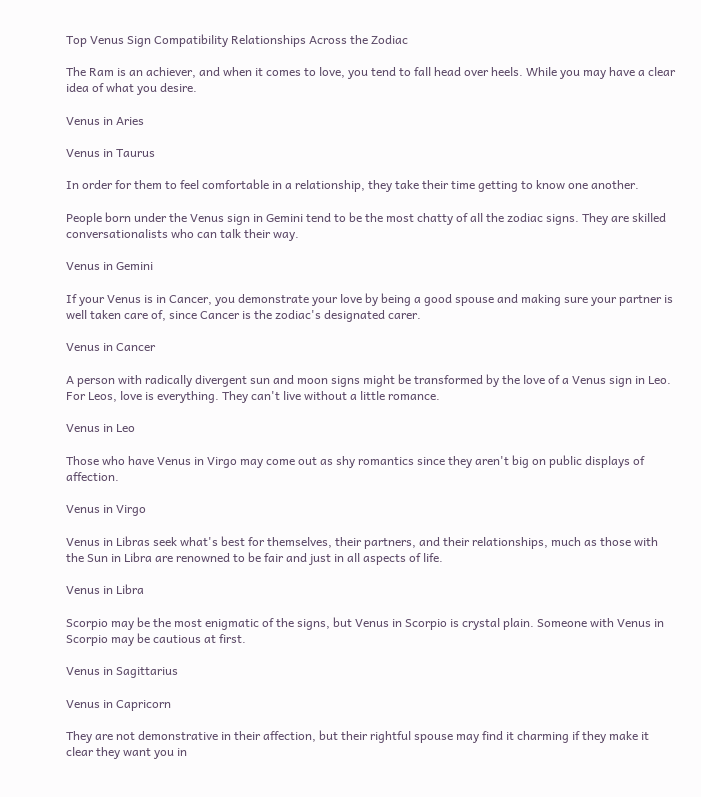Top Venus Sign Compatibility Relationships Across the Zodiac

The Ram is an achiever, and when it comes to love, you tend to fall head over heels. While you may have a clear idea of what you desire.

Venus in Aries

Venus in Taurus

In order for them to feel comfortable in a relationship, they take their time getting to know one another.

People born under the Venus sign in Gemini tend to be the most chatty of all the zodiac signs. They are skilled conversationalists who can talk their way.

Venus in Gemini

If your Venus is in Cancer, you demonstrate your love by being a good spouse and making sure your partner is well taken care of, since Cancer is the zodiac's designated carer.

Venus in Cancer

A person with radically divergent sun and moon signs might be transformed by the love of a Venus sign in Leo. For Leos, love is everything. They can't live without a little romance.

Venus in Leo

Those who have Venus in Virgo may come out as shy romantics since they aren't big on public displays of affection.

Venus in Virgo

Venus in Libras seek what's best for themselves, their partners, and their relationships, much as those with the Sun in Libra are renowned to be fair and just in all aspects of life.

Venus in Libra

Scorpio may be the most enigmatic of the signs, but Venus in Scorpio is crystal plain. Someone with Venus in Scorpio may be cautious at first.

Venus in Sagittarius

Venus in Capricorn

They are not demonstrative in their affection, but their rightful spouse may find it charming if they make it clear they want you in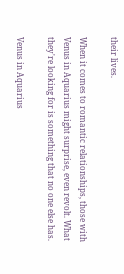their lives.

When it comes to romantic relationships, those with Venus in Aquarius might surprise, even revolt. What they're looking for is something that no one else has.

Venus in Aquarius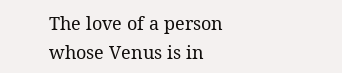The love of a person whose Venus is in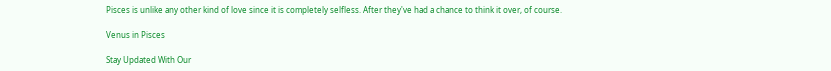Pisces is unlike any other kind of love since it is completely selfless. After they've had a chance to think it over, of course.

Venus in Pisces

Stay Updated With Our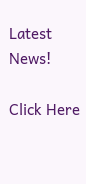Latest News!

Click Here